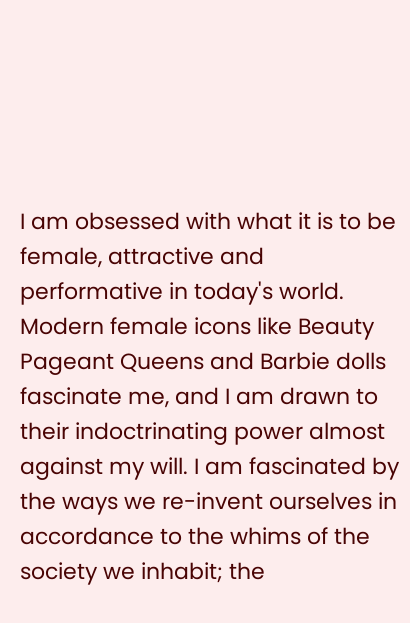I am obsessed with what it is to be female, attractive and performative in today's world. Modern female icons like Beauty Pageant Queens and Barbie dolls fascinate me, and I am drawn to their indoctrinating power almost against my will. I am fascinated by the ways we re-invent ourselves in accordance to the whims of the society we inhabit; the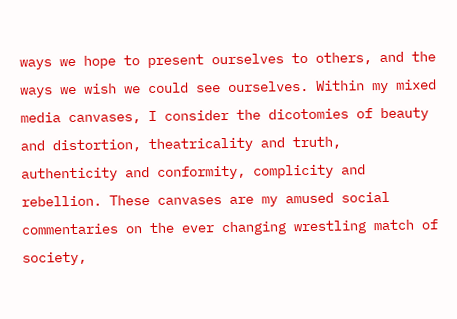ways we hope to present ourselves to others, and the ways we wish we could see ourselves. Within my mixed media canvases, I consider the dicotomies of beauty and distortion, theatricality and truth, authenticity and conformity, complicity and rebellion. These canvases are my amused social commentaries on the ever changing wrestling match of society,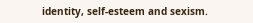identity, self-esteem and sexism.